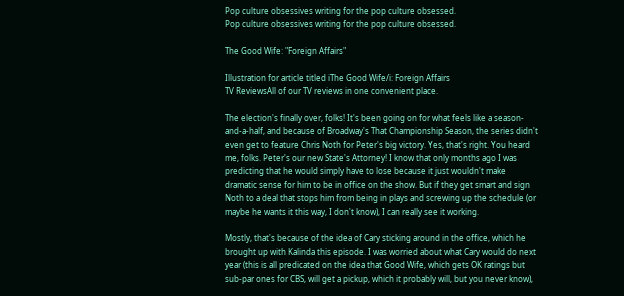Pop culture obsessives writing for the pop culture obsessed.
Pop culture obsessives writing for the pop culture obsessed.

The Good Wife: "Foreign Affairs"

Illustration for article titled iThe Good Wife/i: Foreign Affairs
TV ReviewsAll of our TV reviews in one convenient place.

The election's finally over, folks! It's been going on for what feels like a season-and-a-half, and because of Broadway's That Championship Season, the series didn't even get to feature Chris Noth for Peter's big victory. Yes, that's right. You heard me, folks. Peter's our new State's Attorney! I know that only months ago I was predicting that he would simply have to lose because it just wouldn't make dramatic sense for him to be in office on the show. But if they get smart and sign Noth to a deal that stops him from being in plays and screwing up the schedule (or maybe he wants it this way, I don't know), I can really see it working.

Mostly, that's because of the idea of Cary sticking around in the office, which he brought up with Kalinda this episode. I was worried about what Cary would do next year (this is all predicated on the idea that Good Wife, which gets OK ratings but sub-par ones for CBS, will get a pickup, which it probably will, but you never know),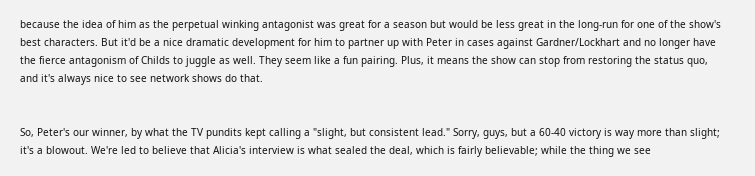because the idea of him as the perpetual winking antagonist was great for a season but would be less great in the long-run for one of the show's best characters. But it'd be a nice dramatic development for him to partner up with Peter in cases against Gardner/Lockhart and no longer have the fierce antagonism of Childs to juggle as well. They seem like a fun pairing. Plus, it means the show can stop from restoring the status quo, and it's always nice to see network shows do that.


So, Peter's our winner, by what the TV pundits kept calling a "slight, but consistent lead." Sorry, guys, but a 60-40 victory is way more than slight; it's a blowout. We're led to believe that Alicia's interview is what sealed the deal, which is fairly believable; while the thing we see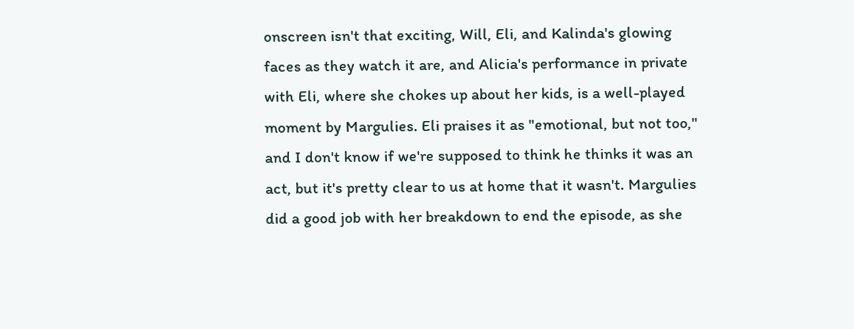onscreen isn't that exciting, Will, Eli, and Kalinda's glowing faces as they watch it are, and Alicia's performance in private with Eli, where she chokes up about her kids, is a well-played moment by Margulies. Eli praises it as "emotional, but not too," and I don't know if we're supposed to think he thinks it was an act, but it's pretty clear to us at home that it wasn't. Margulies did a good job with her breakdown to end the episode, as she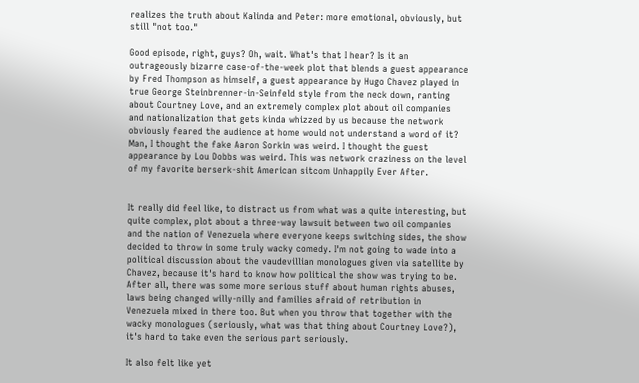realizes the truth about Kalinda and Peter: more emotional, obviously, but still "not too."

Good episode, right, guys? Oh, wait. What's that I hear? Is it an outrageously bizarre case-of-the-week plot that blends a guest appearance by Fred Thompson as himself, a guest appearance by Hugo Chavez played in true George Steinbrenner-in-Seinfeld style from the neck down, ranting about Courtney Love, and an extremely complex plot about oil companies and nationalization that gets kinda whizzed by us because the network obviously feared the audience at home would not understand a word of it? Man, I thought the fake Aaron Sorkin was weird. I thought the guest appearance by Lou Dobbs was weird. This was network craziness on the level of my favorite berserk-shit American sitcom Unhappily Ever After.


It really did feel like, to distract us from what was a quite interesting, but quite complex, plot about a three-way lawsuit between two oil companies and the nation of Venezuela where everyone keeps switching sides, the show decided to throw in some truly wacky comedy. I'm not going to wade into a political discussion about the vaudevillian monologues given via satellite by Chavez, because it's hard to know how political the show was trying to be. After all, there was some more serious stuff about human rights abuses, laws being changed willy-nilly and families afraid of retribution in Venezuela mixed in there too. But when you throw that together with the wacky monologues (seriously, what was that thing about Courtney Love?), it's hard to take even the serious part seriously.

It also felt like yet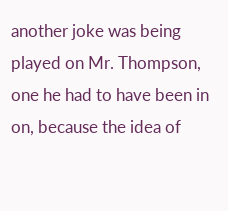another joke was being played on Mr. Thompson, one he had to have been in on, because the idea of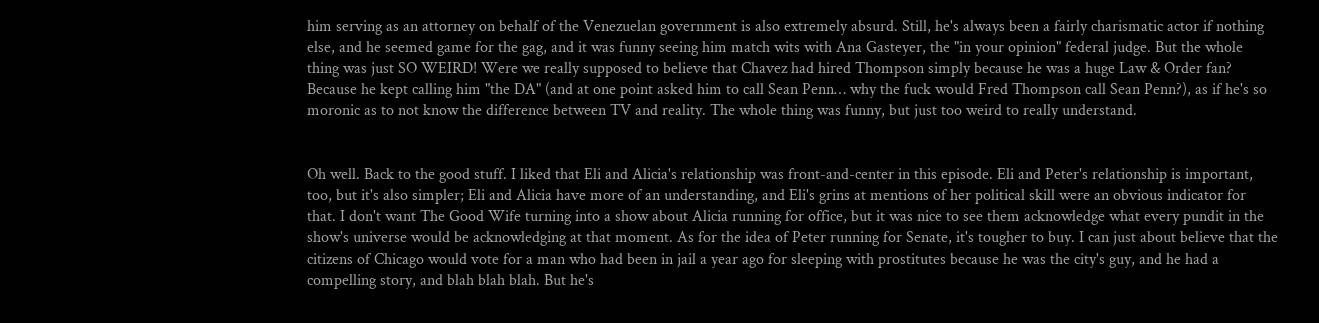him serving as an attorney on behalf of the Venezuelan government is also extremely absurd. Still, he's always been a fairly charismatic actor if nothing else, and he seemed game for the gag, and it was funny seeing him match wits with Ana Gasteyer, the "in your opinion" federal judge. But the whole thing was just SO WEIRD! Were we really supposed to believe that Chavez had hired Thompson simply because he was a huge Law & Order fan? Because he kept calling him "the DA" (and at one point asked him to call Sean Penn… why the fuck would Fred Thompson call Sean Penn?), as if he's so moronic as to not know the difference between TV and reality. The whole thing was funny, but just too weird to really understand.


Oh well. Back to the good stuff. I liked that Eli and Alicia's relationship was front-and-center in this episode. Eli and Peter's relationship is important, too, but it's also simpler; Eli and Alicia have more of an understanding, and Eli's grins at mentions of her political skill were an obvious indicator for that. I don't want The Good Wife turning into a show about Alicia running for office, but it was nice to see them acknowledge what every pundit in the show's universe would be acknowledging at that moment. As for the idea of Peter running for Senate, it's tougher to buy. I can just about believe that the citizens of Chicago would vote for a man who had been in jail a year ago for sleeping with prostitutes because he was the city's guy, and he had a compelling story, and blah blah blah. But he's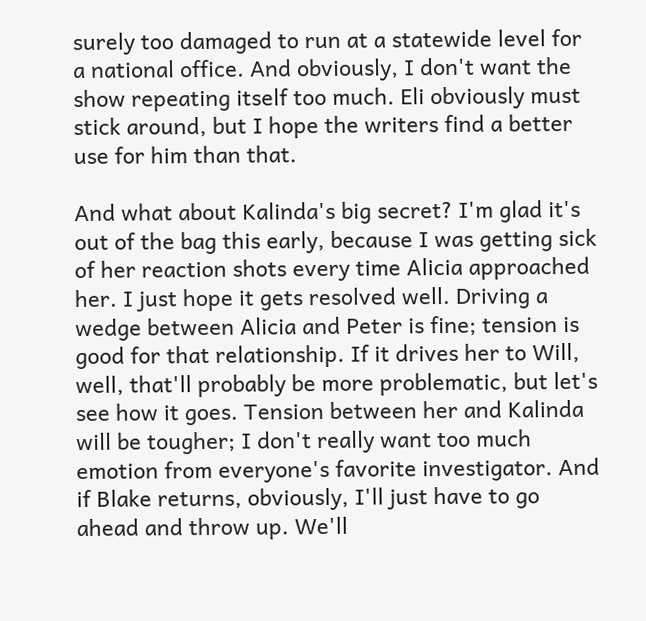surely too damaged to run at a statewide level for a national office. And obviously, I don't want the show repeating itself too much. Eli obviously must stick around, but I hope the writers find a better use for him than that.

And what about Kalinda's big secret? I'm glad it's out of the bag this early, because I was getting sick of her reaction shots every time Alicia approached her. I just hope it gets resolved well. Driving a wedge between Alicia and Peter is fine; tension is good for that relationship. If it drives her to Will, well, that'll probably be more problematic, but let's see how it goes. Tension between her and Kalinda will be tougher; I don't really want too much emotion from everyone's favorite investigator. And if Blake returns, obviously, I'll just have to go ahead and throw up. We'll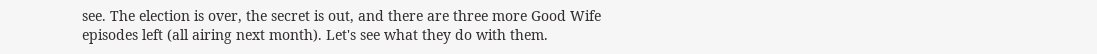see. The election is over, the secret is out, and there are three more Good Wife episodes left (all airing next month). Let's see what they do with them.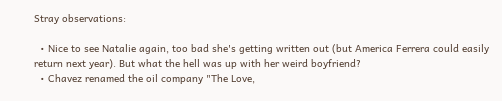Stray observations:

  • Nice to see Natalie again, too bad she's getting written out (but America Ferrera could easily return next year). But what the hell was up with her weird boyfriend?
  • Chavez renamed the oil company "The Love,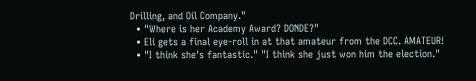Drilling, and Oil Company."
  • "Where is her Academy Award? DONDE?"
  • Eli gets a final eye-roll in at that amateur from the DCC. AMATEUR!
  • "I think she's fantastic." "I think she just won him the election."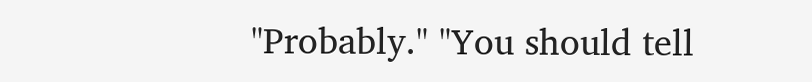"Probably." "You should tell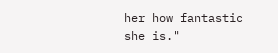her how fantastic she is."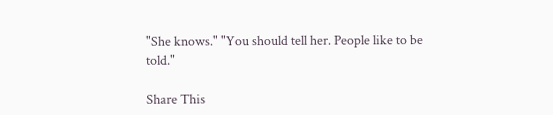"She knows." "You should tell her. People like to be told."

Share This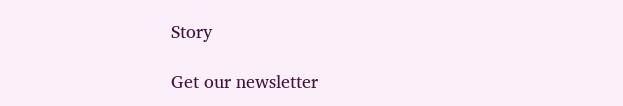Story

Get our newsletter